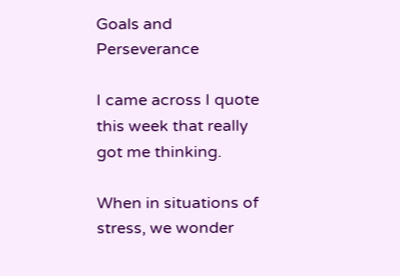Goals and Perseverance

I came across I quote this week that really got me thinking.

When in situations of stress, we wonder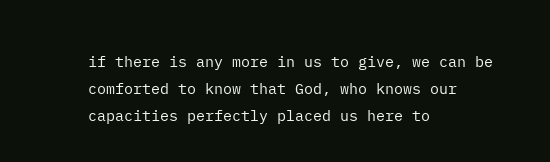if there is any more in us to give, we can be comforted to know that God, who knows our capacities perfectly placed us here to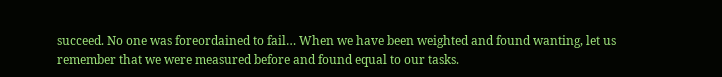succeed. No one was foreordained to fail… When we have been weighted and found wanting, let us remember that we were measured before and found equal to our tasks.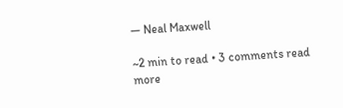— Neal Maxwell

~2 min to read • 3 comments read more